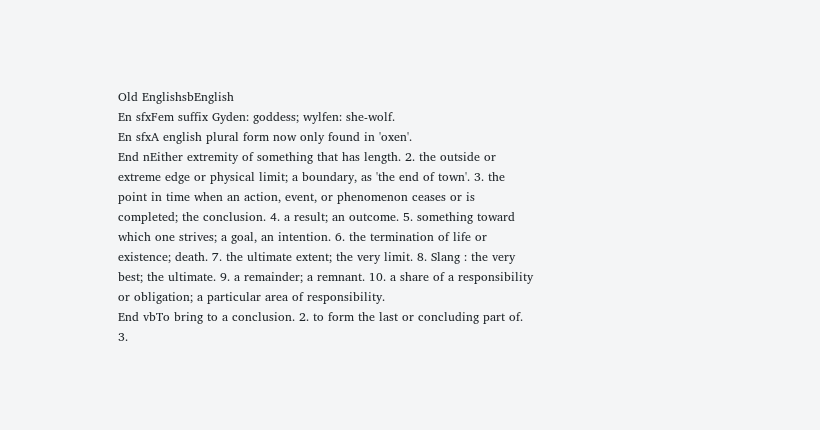Old EnglishsbEnglish
En sfxFem suffix Gyden: goddess; wylfen: she-wolf.
En sfxA english plural form now only found in 'oxen'.
End nEither extremity of something that has length. 2. the outside or extreme edge or physical limit; a boundary, as 'the end of town'. 3. the point in time when an action, event, or phenomenon ceases or is completed; the conclusion. 4. a result; an outcome. 5. something toward which one strives; a goal, an intention. 6. the termination of life or existence; death. 7. the ultimate extent; the very limit. 8. Slang : the very best; the ultimate. 9. a remainder; a remnant. 10. a share of a responsibility or obligation; a particular area of responsibility.
End vbTo bring to a conclusion. 2. to form the last or concluding part of. 3.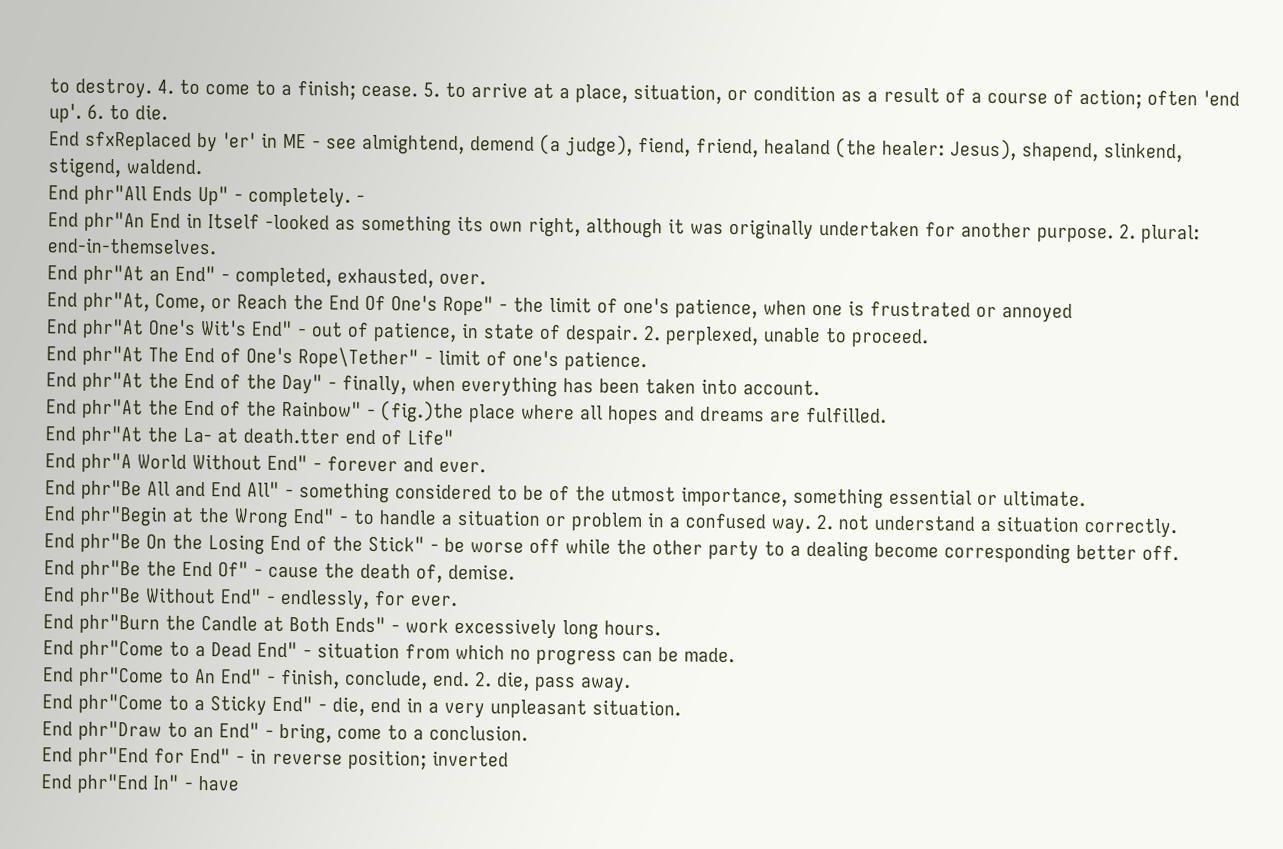to destroy. 4. to come to a finish; cease. 5. to arrive at a place, situation, or condition as a result of a course of action; often 'end up'. 6. to die.
End sfxReplaced by 'er' in ME - see almightend, demend (a judge), fiend, friend, healand (the healer: Jesus), shapend, slinkend, stigend, waldend.
End phr"All Ends Up" - completely. -
End phr"An End in Itself -looked as something its own right, although it was originally undertaken for another purpose. 2. plural: end-in-themselves.
End phr"At an End" - completed, exhausted, over.
End phr"At, Come, or Reach the End Of One's Rope" - the limit of one's patience, when one is frustrated or annoyed
End phr"At One's Wit's End" - out of patience, in state of despair. 2. perplexed, unable to proceed.
End phr"At The End of One's Rope\Tether" - limit of one's patience.
End phr"At the End of the Day" - finally, when everything has been taken into account.
End phr"At the End of the Rainbow" - (fig.)the place where all hopes and dreams are fulfilled.
End phr"At the La- at death.tter end of Life"
End phr"A World Without End" - forever and ever.
End phr"Be All and End All" - something considered to be of the utmost importance, something essential or ultimate.
End phr"Begin at the Wrong End" - to handle a situation or problem in a confused way. 2. not understand a situation correctly.
End phr"Be On the Losing End of the Stick" - be worse off while the other party to a dealing become corresponding better off.
End phr"Be the End Of" - cause the death of, demise.
End phr"Be Without End" - endlessly, for ever.
End phr"Burn the Candle at Both Ends" - work excessively long hours.
End phr"Come to a Dead End" - situation from which no progress can be made.
End phr"Come to An End" - finish, conclude, end. 2. die, pass away.
End phr"Come to a Sticky End" - die, end in a very unpleasant situation.
End phr"Draw to an End" - bring, come to a conclusion.
End phr"End for End" - in reverse position; inverted
End phr"End In" - have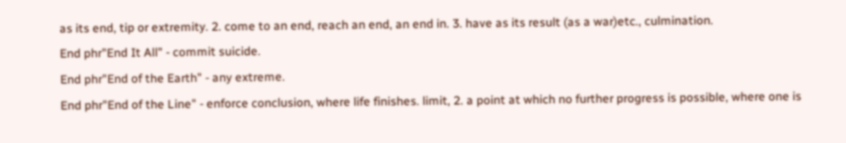as its end, tip or extremity. 2. come to an end, reach an end, an end in. 3. have as its result (as a war)etc., culmination.
End phr"End It All" - commit suicide.
End phr"End of the Earth" - any extreme.
End phr"End of the Line" - enforce conclusion, where life finishes. limit, 2. a point at which no further progress is possible, where one is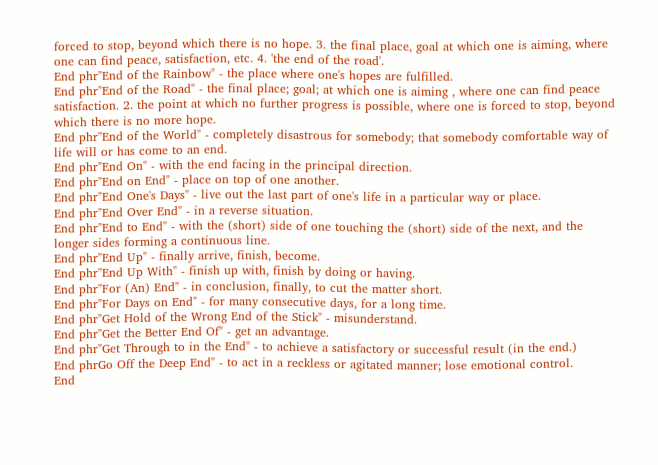forced to stop, beyond which there is no hope. 3. the final place, goal at which one is aiming, where one can find peace, satisfaction, etc. 4. 'the end of the road'.
End phr"End of the Rainbow" - the place where one's hopes are fulfilled.
End phr"End of the Road" - the final place; goal; at which one is aiming , where one can find peace satisfaction. 2. the point at which no further progress is possible, where one is forced to stop, beyond which there is no more hope.
End phr"End of the World" - completely disastrous for somebody; that somebody comfortable way of life will or has come to an end.
End phr"End On" - with the end facing in the principal direction.
End phr"End on End" - place on top of one another.
End phr"End One's Days" - live out the last part of one's life in a particular way or place.
End phr"End Over End" - in a reverse situation.
End phr"End to End" - with the (short) side of one touching the (short) side of the next, and the longer sides forming a continuous line.
End phr"End Up" - finally arrive, finish, become.
End phr"End Up With" - finish up with, finish by doing or having.
End phr"For (An) End" - in conclusion, finally, to cut the matter short.
End phr"For Days on End" - for many consecutive days, for a long time.
End phr"Get Hold of the Wrong End of the Stick" - misunderstand.
End phr"Get the Better End Of" - get an advantage.
End phr"Get Through to in the End" - to achieve a satisfactory or successful result (in the end.)
End phrGo Off the Deep End" - to act in a reckless or agitated manner; lose emotional control.
End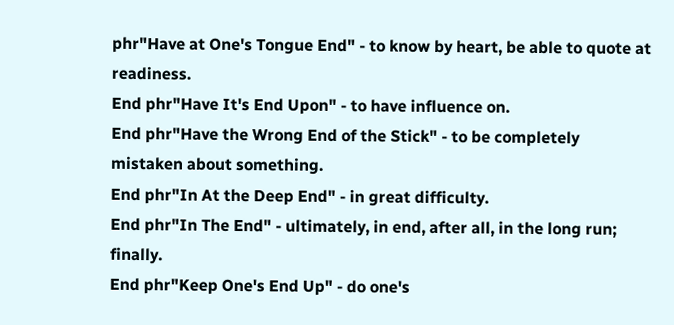phr"Have at One's Tongue End" - to know by heart, be able to quote at readiness.
End phr"Have It's End Upon" - to have influence on.
End phr"Have the Wrong End of the Stick" - to be completely mistaken about something.
End phr"In At the Deep End" - in great difficulty.
End phr"In The End" - ultimately, in end, after all, in the long run; finally.
End phr"Keep One's End Up" - do one's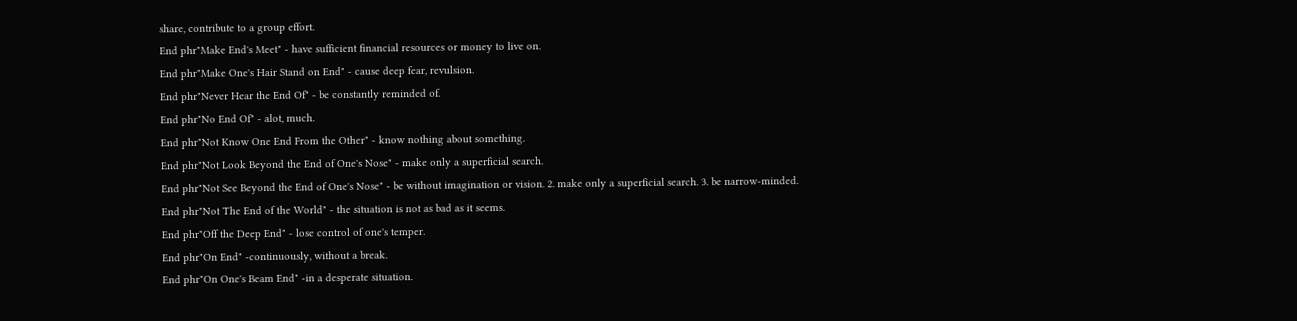share, contribute to a group effort.
End phr"Make End's Meet" - have sufficient financial resources or money to live on.
End phr"Make One's Hair Stand on End" - cause deep fear, revulsion.
End phr"Never Hear the End Of" - be constantly reminded of.
End phr"No End Of" - alot, much.
End phr"Not Know One End From the Other" - know nothing about something.
End phr"Not Look Beyond the End of One's Nose" - make only a superficial search.
End phr"Not See Beyond the End of One's Nose" - be without imagination or vision. 2. make only a superficial search. 3. be narrow-minded.
End phr"Not The End of the World" - the situation is not as bad as it seems.
End phr"Off the Deep End" - lose control of one's temper.
End phr"On End" -continuously, without a break.
End phr"On One's Beam End" -in a desperate situation.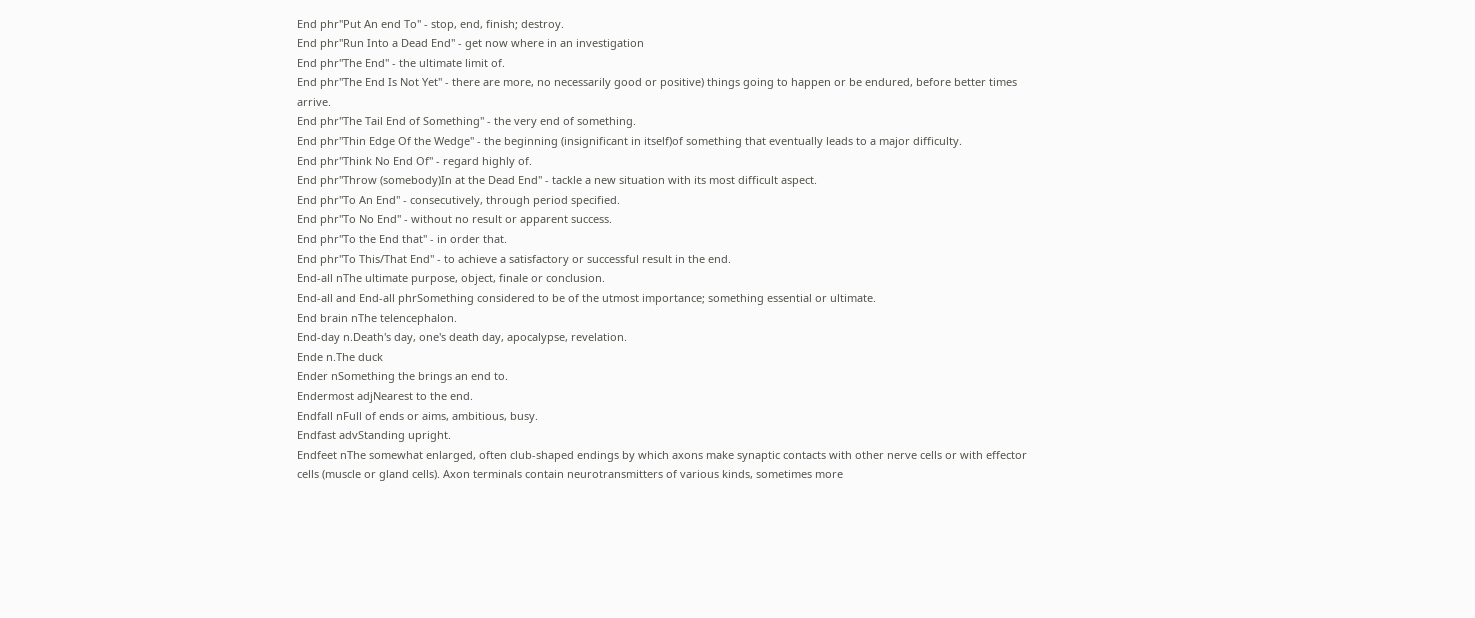End phr"Put An end To" - stop, end, finish; destroy.
End phr"Run Into a Dead End" - get now where in an investigation
End phr"The End" - the ultimate limit of.
End phr"The End Is Not Yet" - there are more, no necessarily good or positive) things going to happen or be endured, before better times arrive.
End phr"The Tail End of Something" - the very end of something.
End phr"Thin Edge Of the Wedge" - the beginning (insignificant in itself)of something that eventually leads to a major difficulty.
End phr"Think No End Of" - regard highly of.
End phr"Throw (somebody)In at the Dead End" - tackle a new situation with its most difficult aspect.
End phr"To An End" - consecutively, through period specified.
End phr"To No End" - without no result or apparent success.
End phr"To the End that" - in order that.
End phr"To This/That End" - to achieve a satisfactory or successful result in the end.
End-all nThe ultimate purpose, object, finale or conclusion.
End-all and End-all phrSomething considered to be of the utmost importance; something essential or ultimate.
End brain nThe telencephalon.
End-day n.Death's day, one's death day, apocalypse, revelation.
Ende n.The duck
Ender nSomething the brings an end to.
Endermost adjNearest to the end.
Endfall nFull of ends or aims, ambitious, busy.
Endfast advStanding upright.
Endfeet nThe somewhat enlarged, often club-shaped endings by which axons make synaptic contacts with other nerve cells or with effector cells (muscle or gland cells). Axon terminals contain neurotransmitters of various kinds, sometimes more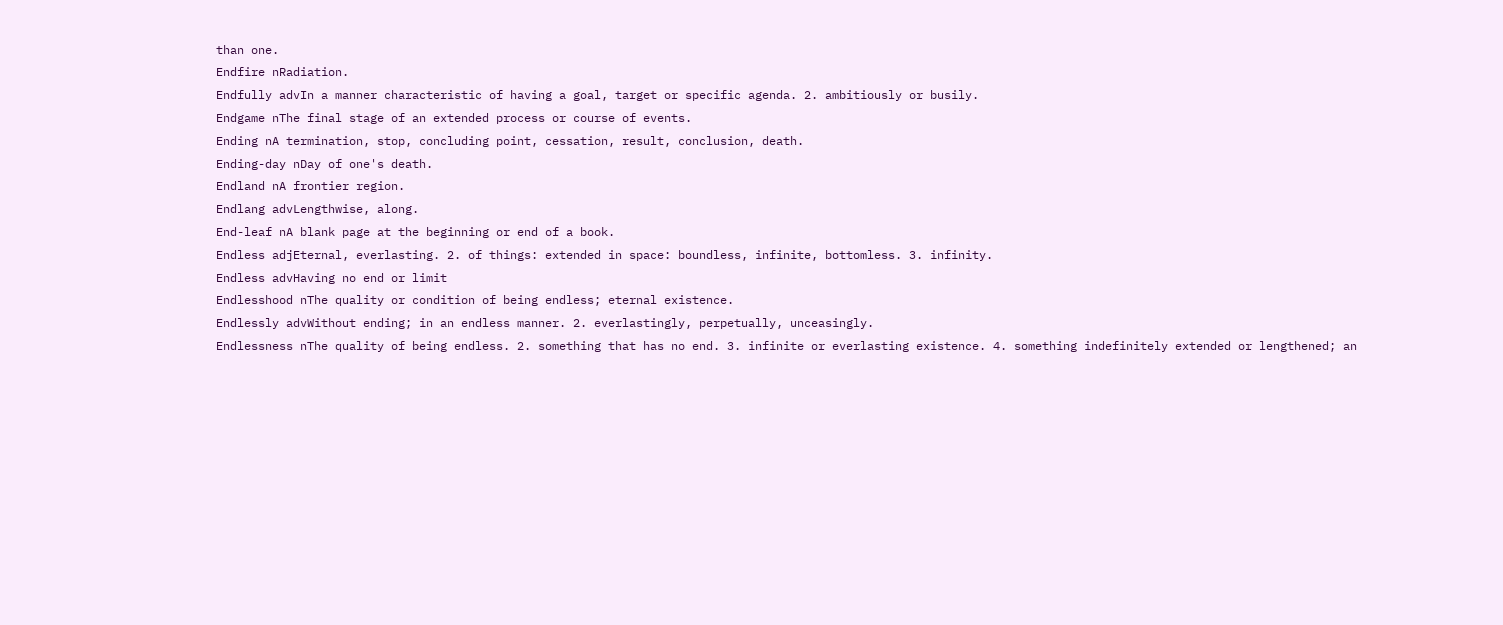than one.
Endfire nRadiation.
Endfully advIn a manner characteristic of having a goal, target or specific agenda. 2. ambitiously or busily.
Endgame nThe final stage of an extended process or course of events.
Ending nA termination, stop, concluding point, cessation, result, conclusion, death.
Ending-day nDay of one's death.
Endland nA frontier region.
Endlang advLengthwise, along.
End-leaf nA blank page at the beginning or end of a book.
Endless adjEternal, everlasting. 2. of things: extended in space: boundless, infinite, bottomless. 3. infinity.
Endless advHaving no end or limit
Endlesshood nThe quality or condition of being endless; eternal existence.
Endlessly advWithout ending; in an endless manner. 2. everlastingly, perpetually, unceasingly.
Endlessness nThe quality of being endless. 2. something that has no end. 3. infinite or everlasting existence. 4. something indefinitely extended or lengthened; an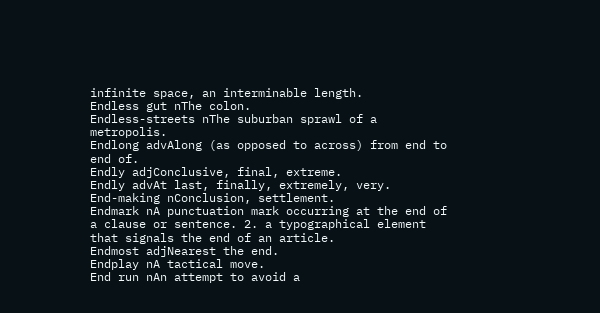infinite space, an interminable length.
Endless gut nThe colon.
Endless-streets nThe suburban sprawl of a metropolis.
Endlong advAlong (as opposed to across) from end to end of.
Endly adjConclusive, final, extreme.
Endly advAt last, finally, extremely, very.
End-making nConclusion, settlement.
Endmark nA punctuation mark occurring at the end of a clause or sentence. 2. a typographical element that signals the end of an article.
Endmost adjNearest the end.
Endplay nA tactical move.
End run nAn attempt to avoid a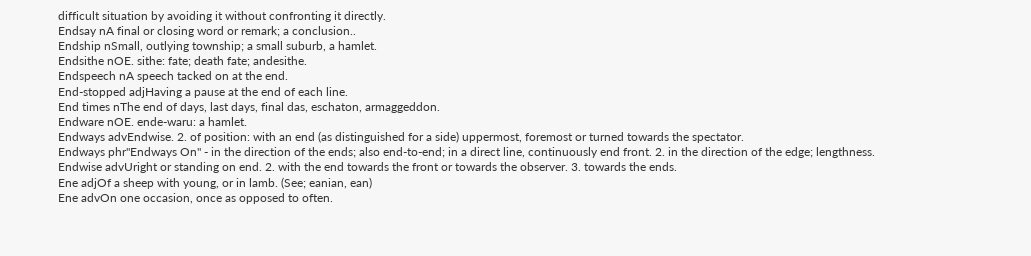difficult situation by avoiding it without confronting it directly.
Endsay nA final or closing word or remark; a conclusion..
Endship nSmall, outlying township; a small suburb, a hamlet.
Endsithe nOE. sithe: fate; death fate; andesithe.
Endspeech nA speech tacked on at the end.
End-stopped adjHaving a pause at the end of each line.
End times nThe end of days, last days, final das, eschaton, armaggeddon.
Endware nOE. ende-waru: a hamlet.
Endways advEndwise. 2. of position: with an end (as distinguished for a side) uppermost, foremost or turned towards the spectator.
Endways phr"Endways On" - in the direction of the ends; also end-to-end; in a direct line, continuously end front. 2. in the direction of the edge; lengthness.
Endwise advUright or standing on end. 2. with the end towards the front or towards the observer. 3. towards the ends.
Ene adjOf a sheep with young, or in lamb. (See; eanian, ean)
Ene advOn one occasion, once as opposed to often.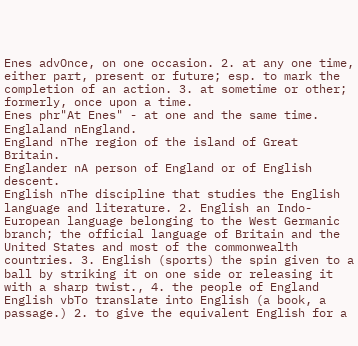Enes advOnce, on one occasion. 2. at any one time, either part, present or future; esp. to mark the completion of an action. 3. at sometime or other; formerly, once upon a time.
Enes phr"At Enes" - at one and the same time.
Englaland nEngland.
England nThe region of the island of Great Britain.
Englander nA person of England or of English descent.
English nThe discipline that studies the English language and literature. 2. English an Indo-European language belonging to the West Germanic branch; the official language of Britain and the United States and most of the commonwealth countries. 3. English (sports) the spin given to a ball by striking it on one side or releasing it with a sharp twist., 4. the people of England
English vbTo translate into English (a book, a passage.) 2. to give the equivalent English for a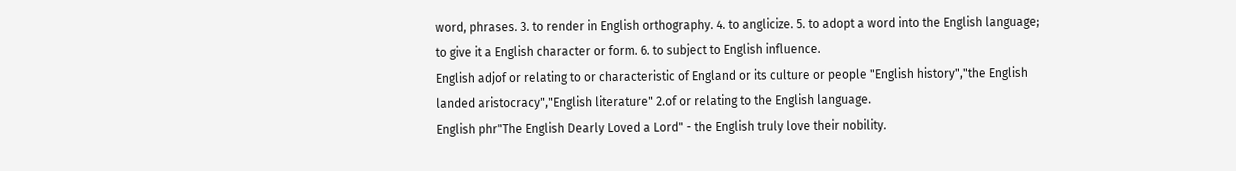word, phrases. 3. to render in English orthography. 4. to anglicize. 5. to adopt a word into the English language; to give it a English character or form. 6. to subject to English influence.
English adjof or relating to or characteristic of England or its culture or people "English history","the English landed aristocracy","English literature" 2.of or relating to the English language.
English phr"The English Dearly Loved a Lord" - the English truly love their nobility.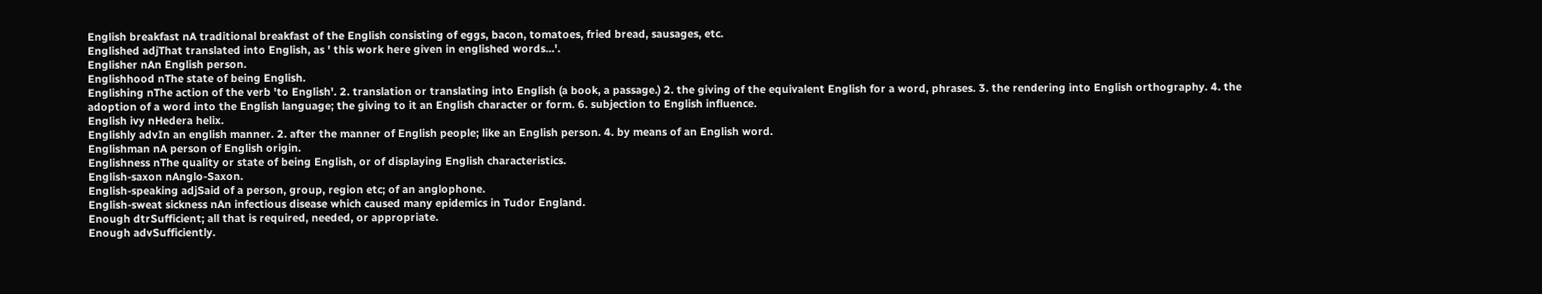English breakfast nA traditional breakfast of the English consisting of eggs, bacon, tomatoes, fried bread, sausages, etc.
Englished adjThat translated into English, as ' this work here given in englished words...'.
Englisher nAn English person.
Englishhood nThe state of being English.
Englishing nThe action of the verb 'to English'. 2. translation or translating into English (a book, a passage.) 2. the giving of the equivalent English for a word, phrases. 3. the rendering into English orthography. 4. the adoption of a word into the English language; the giving to it an English character or form. 6. subjection to English influence.
English ivy nHedera helix.
Englishly advIn an english manner. 2. after the manner of English people; like an English person. 4. by means of an English word.
Englishman nA person of English origin.
Englishness nThe quality or state of being English, or of displaying English characteristics.
English-saxon nAnglo-Saxon.
English-speaking adjSaid of a person, group, region etc; of an anglophone.
English-sweat sickness nAn infectious disease which caused many epidemics in Tudor England.
Enough dtrSufficient; all that is required, needed, or appropriate.
Enough advSufficiently.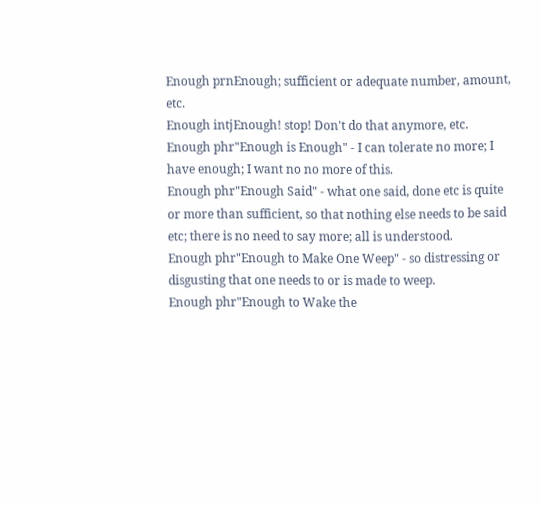Enough prnEnough; sufficient or adequate number, amount, etc.
Enough intjEnough! stop! Don't do that anymore, etc.
Enough phr"Enough is Enough" - I can tolerate no more; I have enough; I want no no more of this.
Enough phr"Enough Said" - what one said, done etc is quite or more than sufficient, so that nothing else needs to be said etc; there is no need to say more; all is understood.
Enough phr"Enough to Make One Weep" - so distressing or disgusting that one needs to or is made to weep.
Enough phr"Enough to Wake the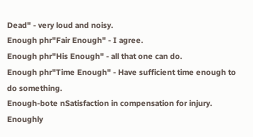Dead" - very loud and noisy.
Enough phr"Fair Enough" - I agree.
Enough phr"His Enough" - all that one can do.
Enough phr"Time Enough" - Have sufficient time enough to do something.
Enough-bote nSatisfaction in compensation for injury.
Enoughly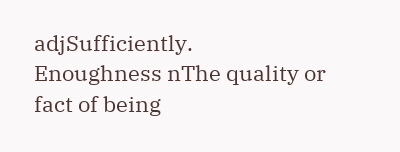adjSufficiently.
Enoughness nThe quality or fact of being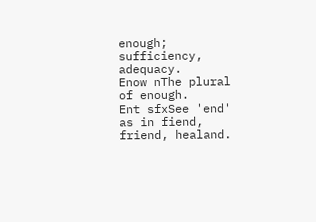enough; sufficiency, adequacy.
Enow nThe plural of enough.
Ent sfxSee 'end' as in fiend, friend, healand.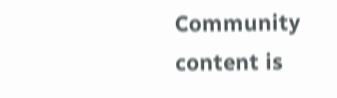Community content is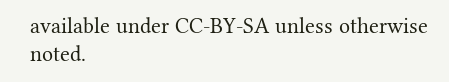available under CC-BY-SA unless otherwise noted.